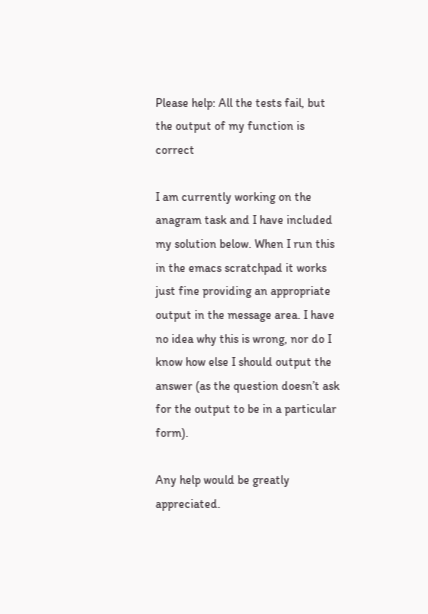Please help: All the tests fail, but the output of my function is correct

I am currently working on the anagram task and I have included my solution below. When I run this in the emacs scratchpad it works just fine providing an appropriate output in the message area. I have no idea why this is wrong, nor do I know how else I should output the answer (as the question doesn’t ask for the output to be in a particular form).

Any help would be greatly appreciated.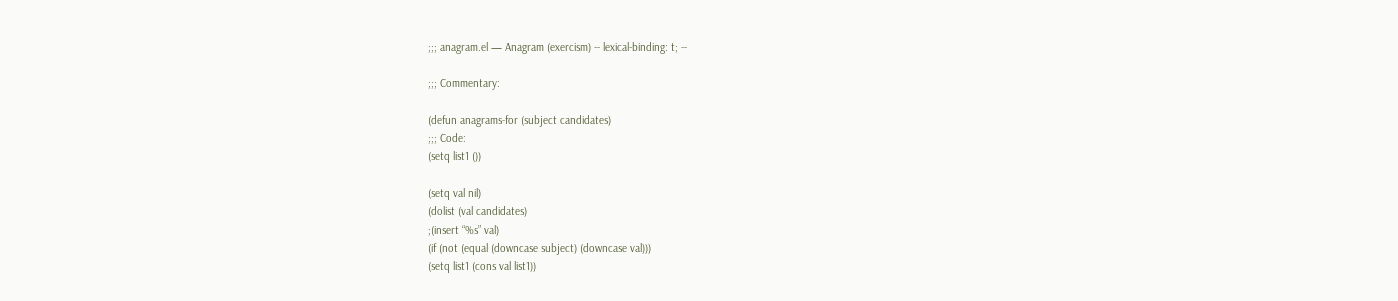;;; anagram.el — Anagram (exercism) -- lexical-binding: t; --

;;; Commentary:

(defun anagrams-for (subject candidates)
;;; Code:
(setq list1 ())

(setq val nil)
(dolist (val candidates)
;(insert “%s” val)
(if (not (equal (downcase subject) (downcase val)))
(setq list1 (cons val list1))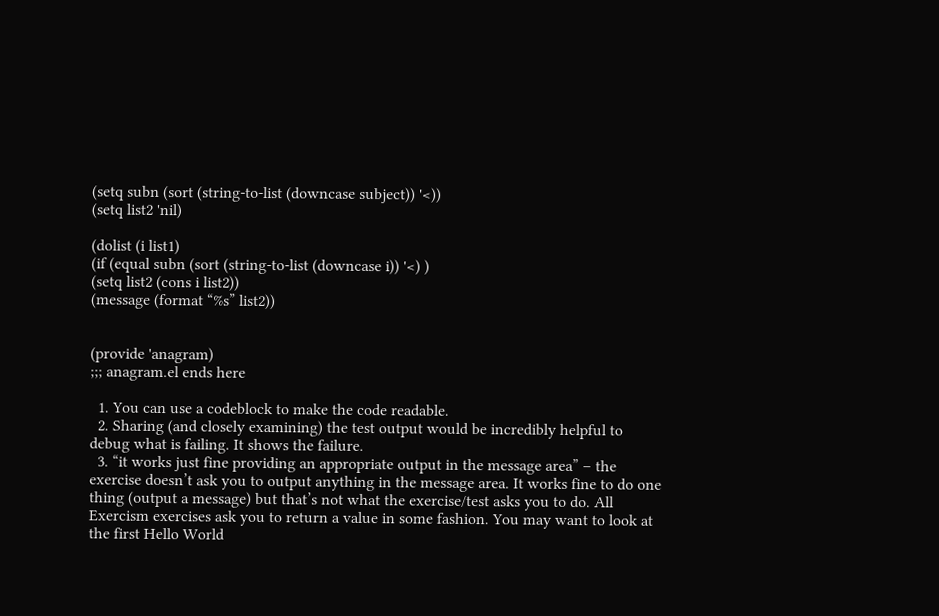(setq subn (sort (string-to-list (downcase subject)) '<))
(setq list2 'nil)

(dolist (i list1)
(if (equal subn (sort (string-to-list (downcase i)) '<) )
(setq list2 (cons i list2))
(message (format “%s” list2))


(provide 'anagram)
;;; anagram.el ends here

  1. You can use a codeblock to make the code readable.
  2. Sharing (and closely examining) the test output would be incredibly helpful to debug what is failing. It shows the failure.
  3. “it works just fine providing an appropriate output in the message area” – the exercise doesn’t ask you to output anything in the message area. It works fine to do one thing (output a message) but that’s not what the exercise/test asks you to do. All Exercism exercises ask you to return a value in some fashion. You may want to look at the first Hello World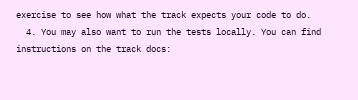exercise to see how what the track expects your code to do.
  4. You may also want to run the tests locally. You can find instructions on the track docs: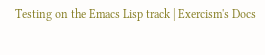Testing on the Emacs Lisp track | Exercism's Docs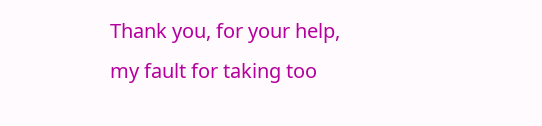Thank you, for your help, my fault for taking too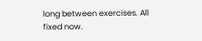long between exercises. All fixed now.